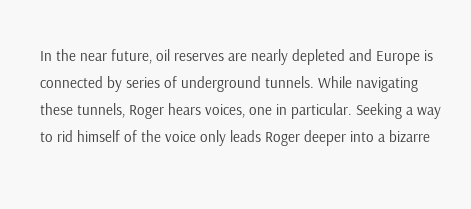In the near future, oil reserves are nearly depleted and Europe is connected by series of underground tunnels. While navigating these tunnels, Roger hears voices, one in particular. Seeking a way to rid himself of the voice only leads Roger deeper into a bizarre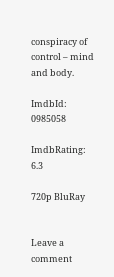conspiracy of control – mind and body.

ImdbId: 0985058

ImdbRating: 6.3

720p BluRay


Leave a comment